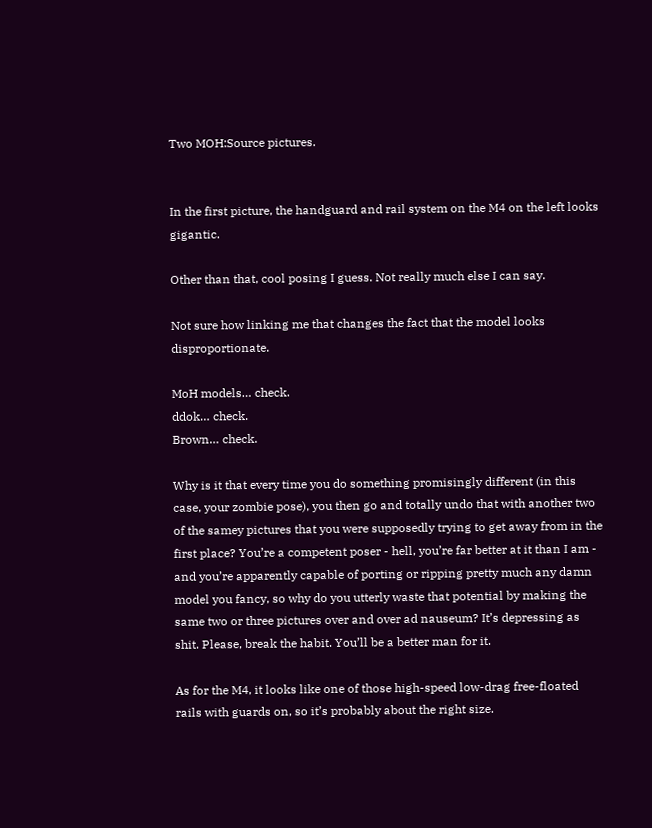Two MOH:Source pictures.


In the first picture, the handguard and rail system on the M4 on the left looks gigantic.

Other than that, cool posing I guess. Not really much else I can say.

Not sure how linking me that changes the fact that the model looks disproportionate.

MoH models… check.
ddok… check.
Brown… check.

Why is it that every time you do something promisingly different (in this case, your zombie pose), you then go and totally undo that with another two of the samey pictures that you were supposedly trying to get away from in the first place? You’re a competent poser - hell, you’re far better at it than I am - and you’re apparently capable of porting or ripping pretty much any damn model you fancy, so why do you utterly waste that potential by making the same two or three pictures over and over ad nauseum? It’s depressing as shit. Please, break the habit. You’ll be a better man for it.

As for the M4, it looks like one of those high-speed low-drag free-floated rails with guards on, so it’s probably about the right size.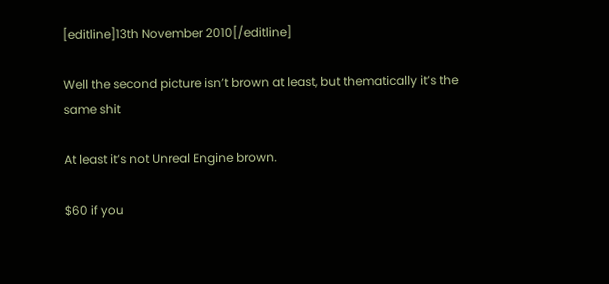[editline]13th November 2010[/editline]

Well the second picture isn’t brown at least, but thematically it’s the same shit

At least it’s not Unreal Engine brown.

$60 if you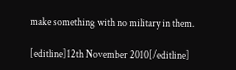make something with no military in them.

[editline]12th November 2010[/editline]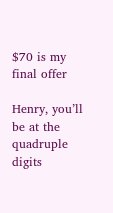$70 is my final offer

Henry, you’ll be at the quadruple digits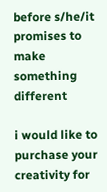before s/he/it promises to make something different

i would like to purchase your creativity for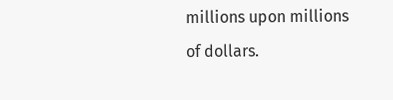millions upon millions of dollars.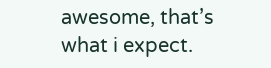awesome, that’s what i expect.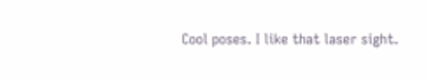Cool poses. I like that laser sight.